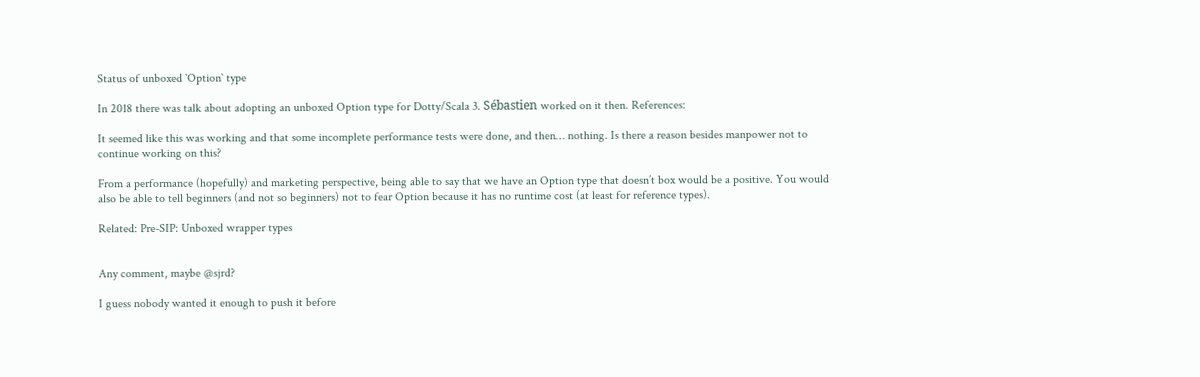Status of unboxed `Option` type

In 2018 there was talk about adopting an unboxed Option type for Dotty/Scala 3. Sébastien worked on it then. References:

It seemed like this was working and that some incomplete performance tests were done, and then… nothing. Is there a reason besides manpower not to continue working on this?

From a performance (hopefully) and marketing perspective, being able to say that we have an Option type that doesn’t box would be a positive. You would also be able to tell beginners (and not so beginners) not to fear Option because it has no runtime cost (at least for reference types).

Related: Pre-SIP: Unboxed wrapper types


Any comment, maybe @sjrd?

I guess nobody wanted it enough to push it before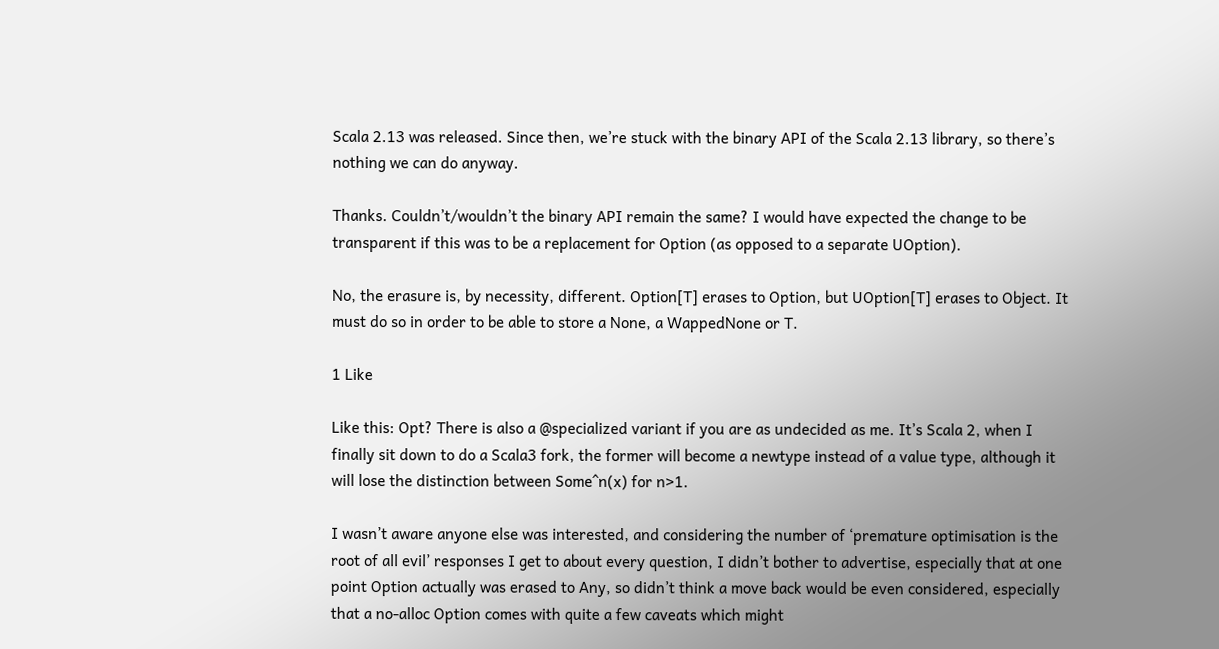Scala 2.13 was released. Since then, we’re stuck with the binary API of the Scala 2.13 library, so there’s nothing we can do anyway.

Thanks. Couldn’t/wouldn’t the binary API remain the same? I would have expected the change to be transparent if this was to be a replacement for Option (as opposed to a separate UOption).

No, the erasure is, by necessity, different. Option[T] erases to Option, but UOption[T] erases to Object. It must do so in order to be able to store a None, a WappedNone or T.

1 Like

Like this: Opt? There is also a @specialized variant if you are as undecided as me. It’s Scala 2, when I finally sit down to do a Scala3 fork, the former will become a newtype instead of a value type, although it will lose the distinction between Some^n(x) for n>1.

I wasn’t aware anyone else was interested, and considering the number of ‘premature optimisation is the root of all evil’ responses I get to about every question, I didn’t bother to advertise, especially that at one point Option actually was erased to Any, so didn’t think a move back would be even considered, especially that a no-alloc Option comes with quite a few caveats which might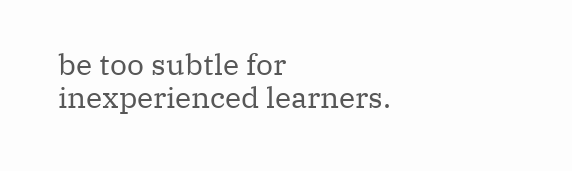be too subtle for inexperienced learners.